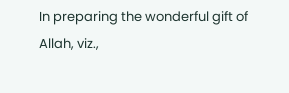In preparing the wonderful gift of Allah, viz.,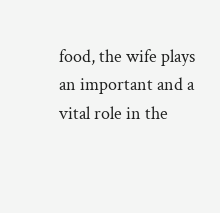food, the wife plays an important and a vital role in the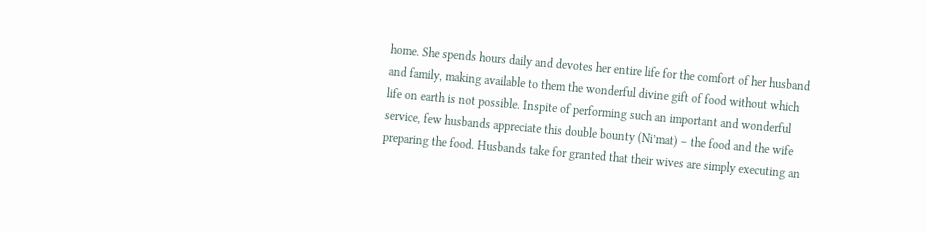home. She spends hours daily and devotes her entire life for the comfort of her husband and family, making available to them the wonderful divine gift of food without which life on earth is not possible. Inspite of performing such an important and wonderful service, few husbands appreciate this double bounty (Ni’mat) – the food and the wife preparing the food. Husbands take for granted that their wives are simply executing an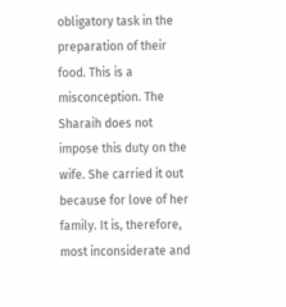obligatory task in the preparation of their food. This is a misconception. The Sharaih does not impose this duty on the wife. She carried it out because for love of her family. It is, therefore, most inconsiderate and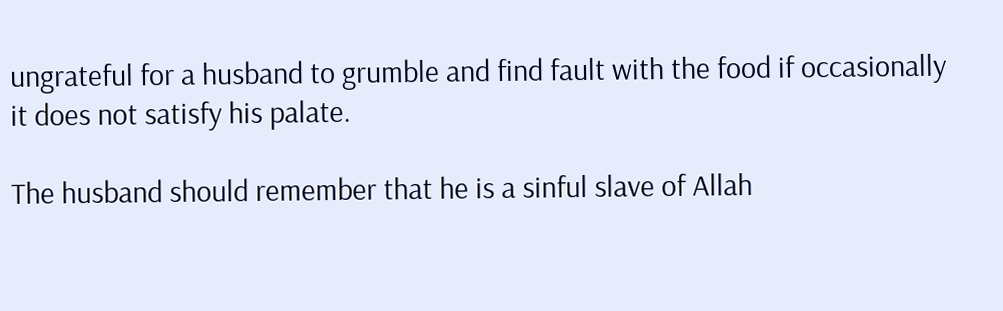ungrateful for a husband to grumble and find fault with the food if occasionally it does not satisfy his palate.

The husband should remember that he is a sinful slave of Allah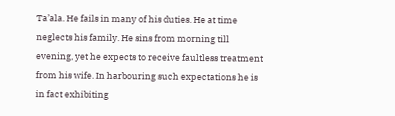Ta’ala. He fails in many of his duties. He at time neglects his family. He sins from morning till evening, yet he expects to receive faultless treatment from his wife. In harbouring such expectations he is in fact exhibiting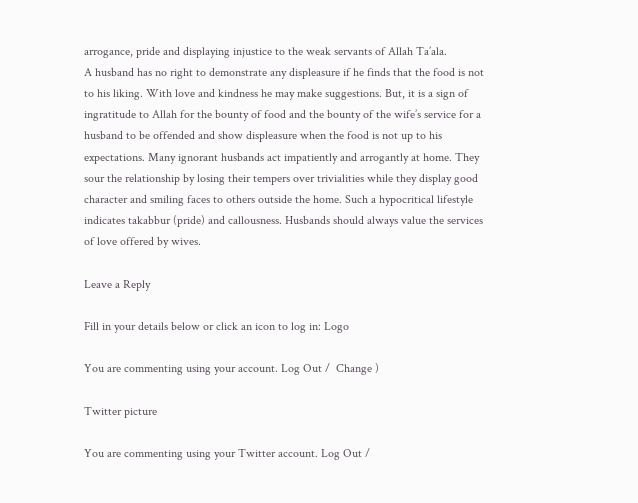arrogance, pride and displaying injustice to the weak servants of Allah Ta’ala.
A husband has no right to demonstrate any displeasure if he finds that the food is not to his liking. With love and kindness he may make suggestions. But, it is a sign of ingratitude to Allah for the bounty of food and the bounty of the wife’s service for a husband to be offended and show displeasure when the food is not up to his expectations. Many ignorant husbands act impatiently and arrogantly at home. They sour the relationship by losing their tempers over trivialities while they display good character and smiling faces to others outside the home. Such a hypocritical lifestyle indicates takabbur (pride) and callousness. Husbands should always value the services of love offered by wives.

Leave a Reply

Fill in your details below or click an icon to log in: Logo

You are commenting using your account. Log Out /  Change )

Twitter picture

You are commenting using your Twitter account. Log Out /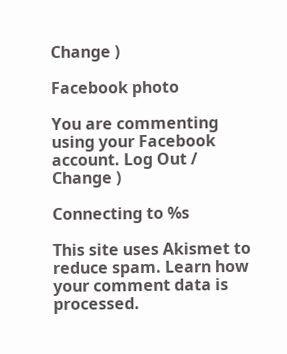Change )

Facebook photo

You are commenting using your Facebook account. Log Out /  Change )

Connecting to %s

This site uses Akismet to reduce spam. Learn how your comment data is processed.